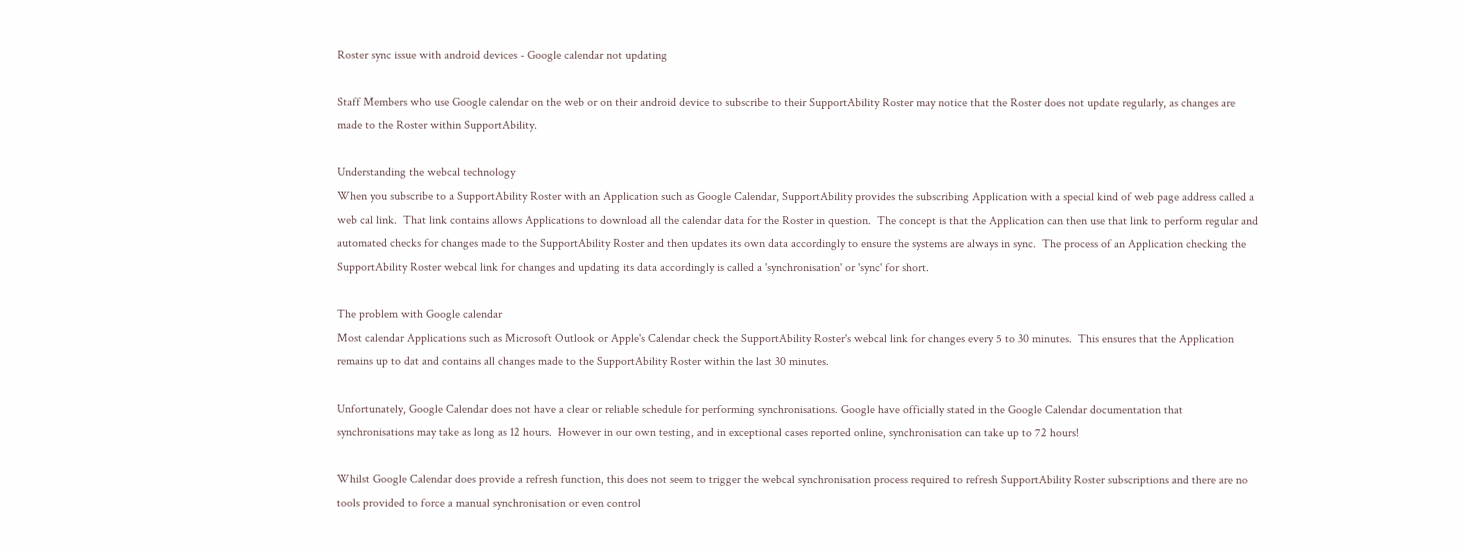Roster sync issue with android devices - Google calendar not updating

Staff Members who use Google calendar on the web or on their android device to subscribe to their SupportAbility Roster may notice that the Roster does not update regularly, as changes are made to the Roster within SupportAbility.

Understanding the webcal technology
When you subscribe to a SupportAbility Roster with an Application such as Google Calendar, SupportAbility provides the subscribing Application with a special kind of web page address called a web cal link.  That link contains allows Applications to download all the calendar data for the Roster in question.  The concept is that the Application can then use that link to perform regular and automated checks for changes made to the SupportAbility Roster and then updates its own data accordingly to ensure the systems are always in sync.  The process of an Application checking the SupportAbility Roster webcal link for changes and updating its data accordingly is called a 'synchronisation' or 'sync' for short.

The problem with Google calendar
Most calendar Applications such as Microsoft Outlook or Apple's Calendar check the SupportAbility Roster's webcal link for changes every 5 to 30 minutes.  This ensures that the Application remains up to dat and contains all changes made to the SupportAbility Roster within the last 30 minutes.

Unfortunately, Google Calendar does not have a clear or reliable schedule for performing synchronisations. Google have officially stated in the Google Calendar documentation that synchronisations may take as long as 12 hours.  However in our own testing, and in exceptional cases reported online, synchronisation can take up to 72 hours!

Whilst Google Calendar does provide a refresh function, this does not seem to trigger the webcal synchronisation process required to refresh SupportAbility Roster subscriptions and there are no tools provided to force a manual synchronisation or even control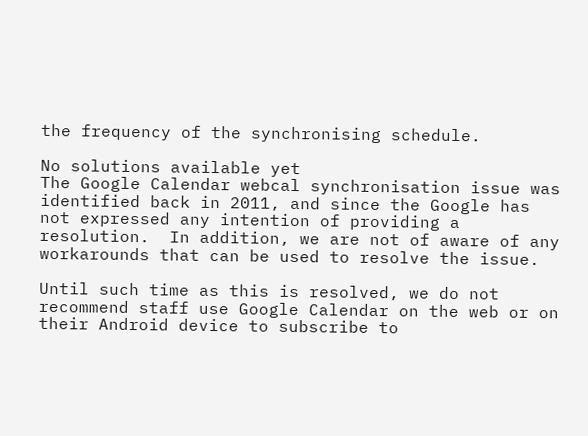the frequency of the synchronising schedule.

No solutions available yet
The Google Calendar webcal synchronisation issue was identified back in 2011, and since the Google has not expressed any intention of providing a resolution.  In addition, we are not of aware of any workarounds that can be used to resolve the issue.

Until such time as this is resolved, we do not recommend staff use Google Calendar on the web or on their Android device to subscribe to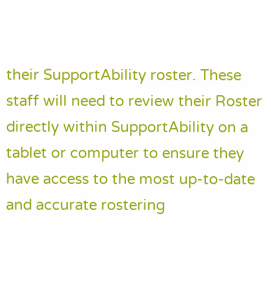their SupportAbility roster. These staff will need to review their Roster directly within SupportAbility on a tablet or computer to ensure they have access to the most up-to-date and accurate rostering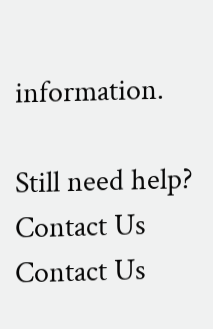information.

Still need help? Contact Us Contact Us